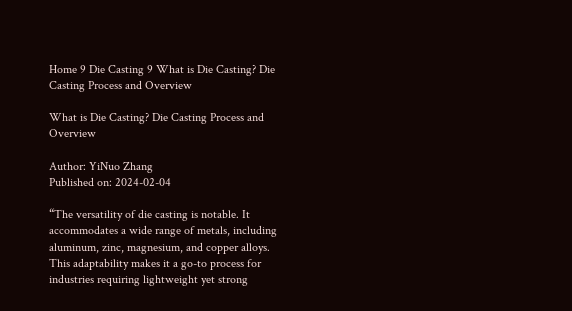Home 9 Die Casting 9 What is Die Casting? Die Casting Process and Overview

What is Die Casting? Die Casting Process and Overview

Author: YiNuo Zhang
Published on: 2024-02-04

“The versatility of die casting is notable. It accommodates a wide range of metals, including aluminum, zinc, magnesium, and copper alloys. This adaptability makes it a go-to process for industries requiring lightweight yet strong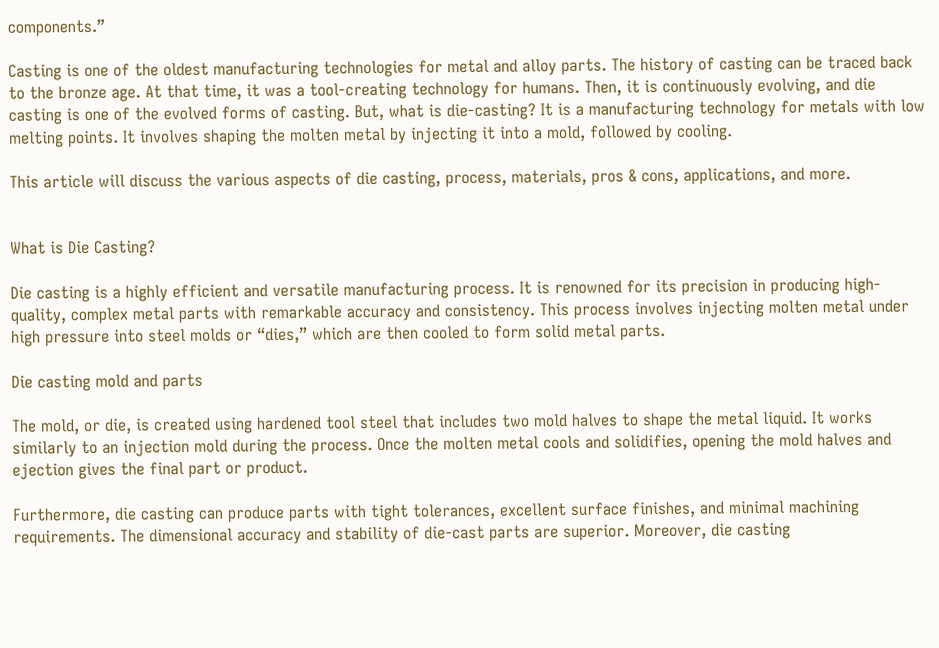components.”

Casting is one of the oldest manufacturing technologies for metal and alloy parts. The history of casting can be traced back to the bronze age. At that time, it was a tool-creating technology for humans. Then, it is continuously evolving, and die casting is one of the evolved forms of casting. But, what is die-casting? It is a manufacturing technology for metals with low melting points. It involves shaping the molten metal by injecting it into a mold, followed by cooling.

This article will discuss the various aspects of die casting, process, materials, pros & cons, applications, and more.


What is Die Casting?

Die casting is a highly efficient and versatile manufacturing process. It is renowned for its precision in producing high-quality, complex metal parts with remarkable accuracy and consistency. This process involves injecting molten metal under high pressure into steel molds or “dies,” which are then cooled to form solid metal parts.

Die casting mold and parts

The mold, or die, is created using hardened tool steel that includes two mold halves to shape the metal liquid. It works similarly to an injection mold during the process. Once the molten metal cools and solidifies, opening the mold halves and ejection gives the final part or product.

Furthermore, die casting can produce parts with tight tolerances, excellent surface finishes, and minimal machining requirements. The dimensional accuracy and stability of die-cast parts are superior. Moreover, die casting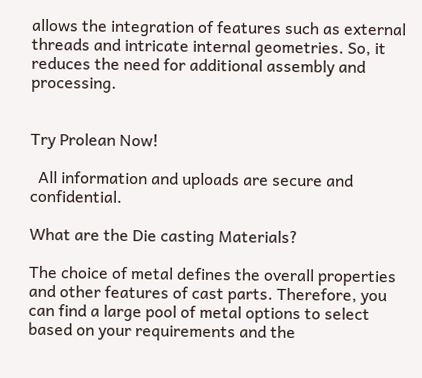allows the integration of features such as external threads and intricate internal geometries. So, it reduces the need for additional assembly and processing.


Try Prolean Now!

  All information and uploads are secure and confidential.

What are the Die casting Materials?

The choice of metal defines the overall properties and other features of cast parts. Therefore, you can find a large pool of metal options to select based on your requirements and the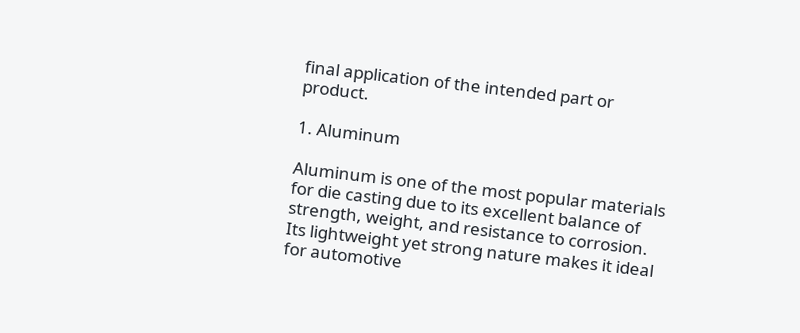final application of the intended part or product.

1. Aluminum

Aluminum is one of the most popular materials for die casting due to its excellent balance of strength, weight, and resistance to corrosion. Its lightweight yet strong nature makes it ideal for automotive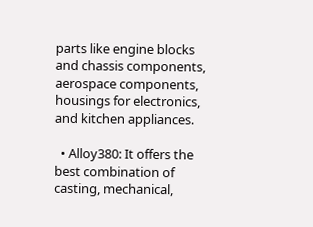parts like engine blocks and chassis components, aerospace components, housings for electronics, and kitchen appliances.

  • Alloy380: It offers the best combination of casting, mechanical,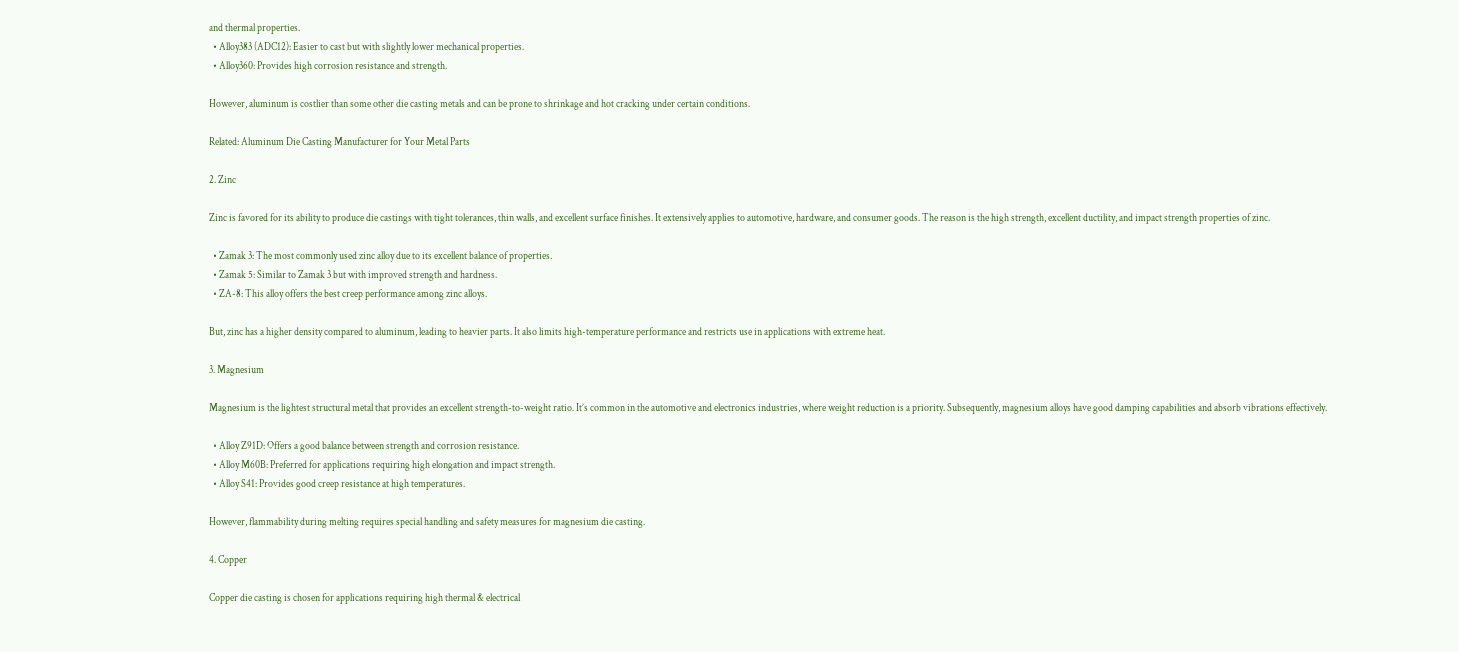and thermal properties.
  • Alloy383 (ADC12): Easier to cast but with slightly lower mechanical properties.
  • Alloy360: Provides high corrosion resistance and strength.

However, aluminum is costlier than some other die casting metals and can be prone to shrinkage and hot cracking under certain conditions.

Related: Aluminum Die Casting Manufacturer for Your Metal Parts

2. Zinc

Zinc is favored for its ability to produce die castings with tight tolerances, thin walls, and excellent surface finishes. It extensively applies to automotive, hardware, and consumer goods. The reason is the high strength, excellent ductility, and impact strength properties of zinc.

  • Zamak 3: The most commonly used zinc alloy due to its excellent balance of properties.
  • Zamak 5: Similar to Zamak 3 but with improved strength and hardness.
  • ZA-8: This alloy offers the best creep performance among zinc alloys.

But, zinc has a higher density compared to aluminum, leading to heavier parts. It also limits high-temperature performance and restricts use in applications with extreme heat.

3. Magnesium

Magnesium is the lightest structural metal that provides an excellent strength-to-weight ratio. It’s common in the automotive and electronics industries, where weight reduction is a priority. Subsequently, magnesium alloys have good damping capabilities and absorb vibrations effectively.

  • Alloy Z91D: Offers a good balance between strength and corrosion resistance.
  • Alloy M60B: Preferred for applications requiring high elongation and impact strength.
  • Alloy S41: Provides good creep resistance at high temperatures.

However, flammability during melting requires special handling and safety measures for magnesium die casting.

4. Copper

Copper die casting is chosen for applications requiring high thermal & electrical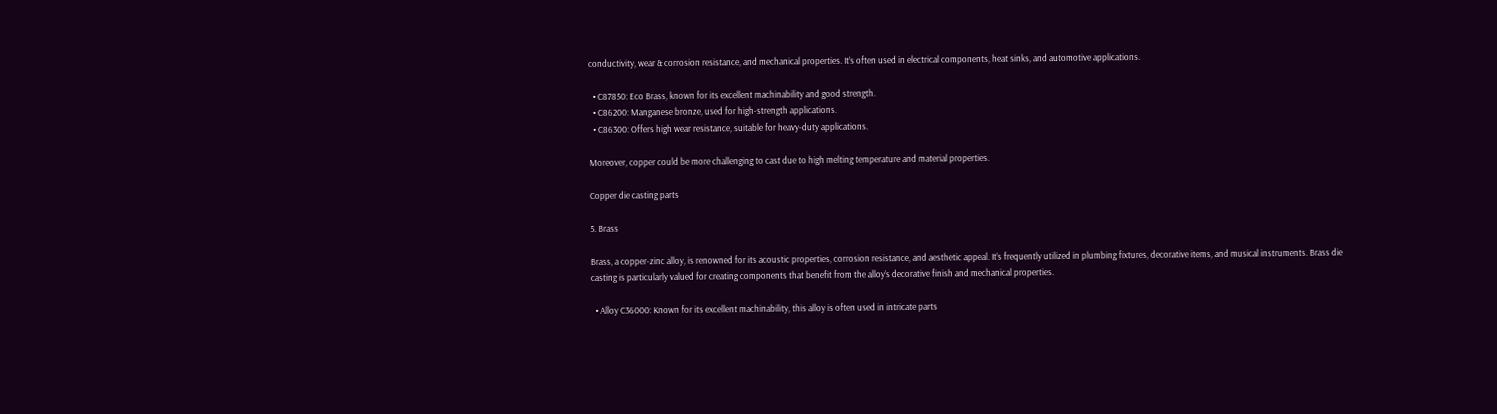conductivity, wear & corrosion resistance, and mechanical properties. It’s often used in electrical components, heat sinks, and automotive applications.

  • C87850: Eco Brass, known for its excellent machinability and good strength.
  • C86200: Manganese bronze, used for high-strength applications.
  • C86300: Offers high wear resistance, suitable for heavy-duty applications.

Moreover, copper could be more challenging to cast due to high melting temperature and material properties.

Copper die casting parts

5. Brass

Brass, a copper-zinc alloy, is renowned for its acoustic properties, corrosion resistance, and aesthetic appeal. It’s frequently utilized in plumbing fixtures, decorative items, and musical instruments. Brass die casting is particularly valued for creating components that benefit from the alloy’s decorative finish and mechanical properties.

  • Alloy C36000: Known for its excellent machinability, this alloy is often used in intricate parts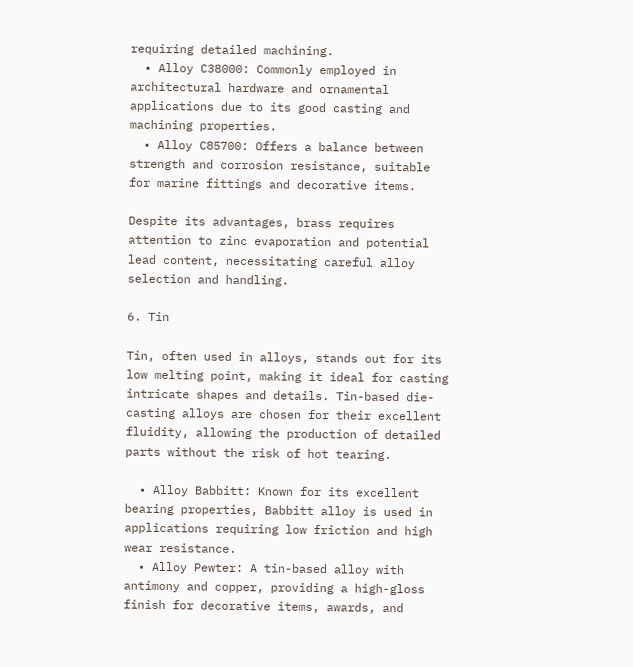requiring detailed machining.
  • Alloy C38000: Commonly employed in architectural hardware and ornamental applications due to its good casting and machining properties.
  • Alloy C85700: Offers a balance between strength and corrosion resistance, suitable for marine fittings and decorative items.

Despite its advantages, brass requires attention to zinc evaporation and potential lead content, necessitating careful alloy selection and handling.

6. Tin

Tin, often used in alloys, stands out for its low melting point, making it ideal for casting intricate shapes and details. Tin-based die-casting alloys are chosen for their excellent fluidity, allowing the production of detailed parts without the risk of hot tearing.

  • Alloy Babbitt: Known for its excellent bearing properties, Babbitt alloy is used in applications requiring low friction and high wear resistance.
  • Alloy Pewter: A tin-based alloy with antimony and copper, providing a high-gloss finish for decorative items, awards, and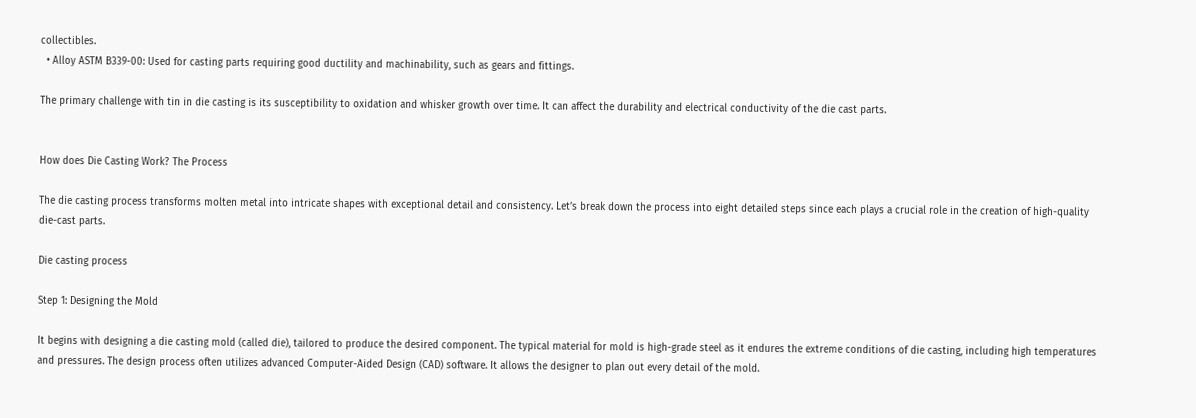collectibles.
  • Alloy ASTM B339-00: Used for casting parts requiring good ductility and machinability, such as gears and fittings.

The primary challenge with tin in die casting is its susceptibility to oxidation and whisker growth over time. It can affect the durability and electrical conductivity of the die cast parts.


How does Die Casting Work? The Process

The die casting process transforms molten metal into intricate shapes with exceptional detail and consistency. Let’s break down the process into eight detailed steps since each plays a crucial role in the creation of high-quality die-cast parts.

Die casting process

Step 1: Designing the Mold

It begins with designing a die casting mold (called die), tailored to produce the desired component. The typical material for mold is high-grade steel as it endures the extreme conditions of die casting, including high temperatures and pressures. The design process often utilizes advanced Computer-Aided Design (CAD) software. It allows the designer to plan out every detail of the mold.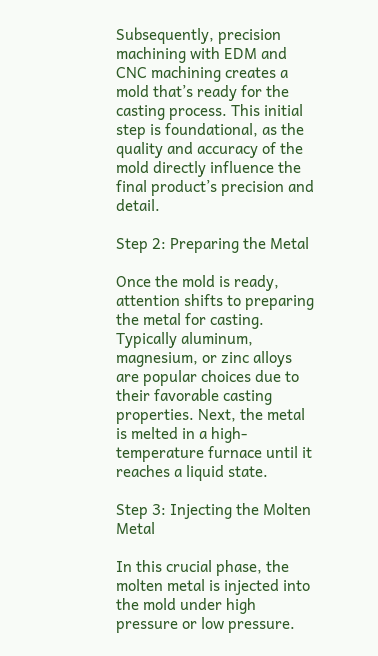Subsequently, precision machining with EDM and CNC machining creates a mold that’s ready for the casting process. This initial step is foundational, as the quality and accuracy of the mold directly influence the final product’s precision and detail.

Step 2: Preparing the Metal

Once the mold is ready, attention shifts to preparing the metal for casting. Typically aluminum, magnesium, or zinc alloys are popular choices due to their favorable casting properties. Next, the metal is melted in a high-temperature furnace until it reaches a liquid state.

Step 3: Injecting the Molten Metal

In this crucial phase, the molten metal is injected into the mold under high pressure or low pressure.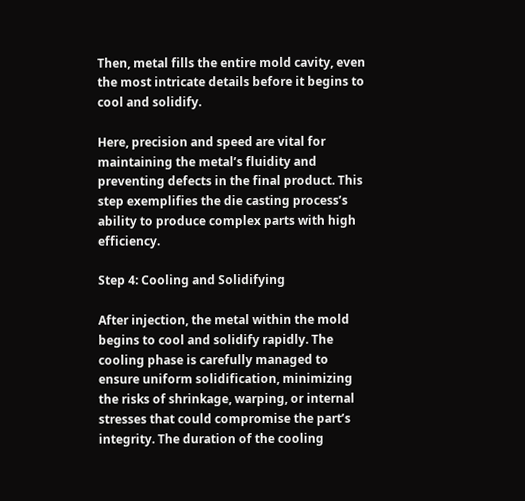Then, metal fills the entire mold cavity, even the most intricate details before it begins to cool and solidify.

Here, precision and speed are vital for maintaining the metal’s fluidity and preventing defects in the final product. This step exemplifies the die casting process’s ability to produce complex parts with high efficiency.

Step 4: Cooling and Solidifying

After injection, the metal within the mold begins to cool and solidify rapidly. The cooling phase is carefully managed to ensure uniform solidification, minimizing the risks of shrinkage, warping, or internal stresses that could compromise the part’s integrity. The duration of the cooling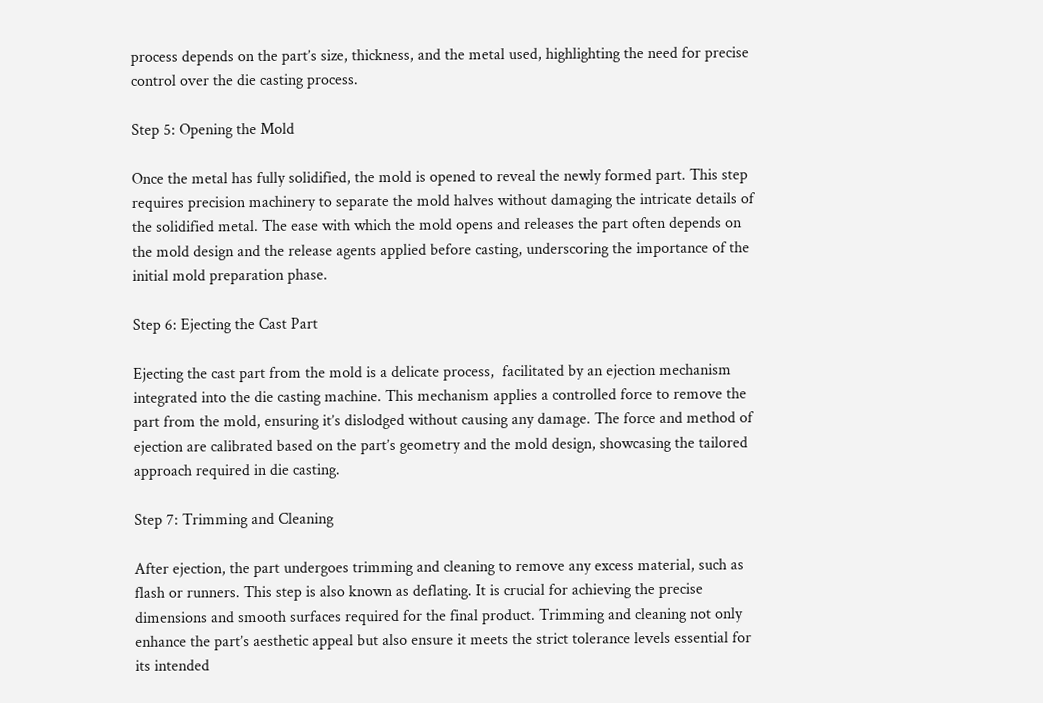process depends on the part’s size, thickness, and the metal used, highlighting the need for precise control over the die casting process.

Step 5: Opening the Mold

Once the metal has fully solidified, the mold is opened to reveal the newly formed part. This step requires precision machinery to separate the mold halves without damaging the intricate details of the solidified metal. The ease with which the mold opens and releases the part often depends on the mold design and the release agents applied before casting, underscoring the importance of the initial mold preparation phase.

Step 6: Ejecting the Cast Part

Ejecting the cast part from the mold is a delicate process,  facilitated by an ejection mechanism integrated into the die casting machine. This mechanism applies a controlled force to remove the part from the mold, ensuring it’s dislodged without causing any damage. The force and method of ejection are calibrated based on the part’s geometry and the mold design, showcasing the tailored approach required in die casting.

Step 7: Trimming and Cleaning

After ejection, the part undergoes trimming and cleaning to remove any excess material, such as flash or runners. This step is also known as deflating. It is crucial for achieving the precise dimensions and smooth surfaces required for the final product. Trimming and cleaning not only enhance the part’s aesthetic appeal but also ensure it meets the strict tolerance levels essential for its intended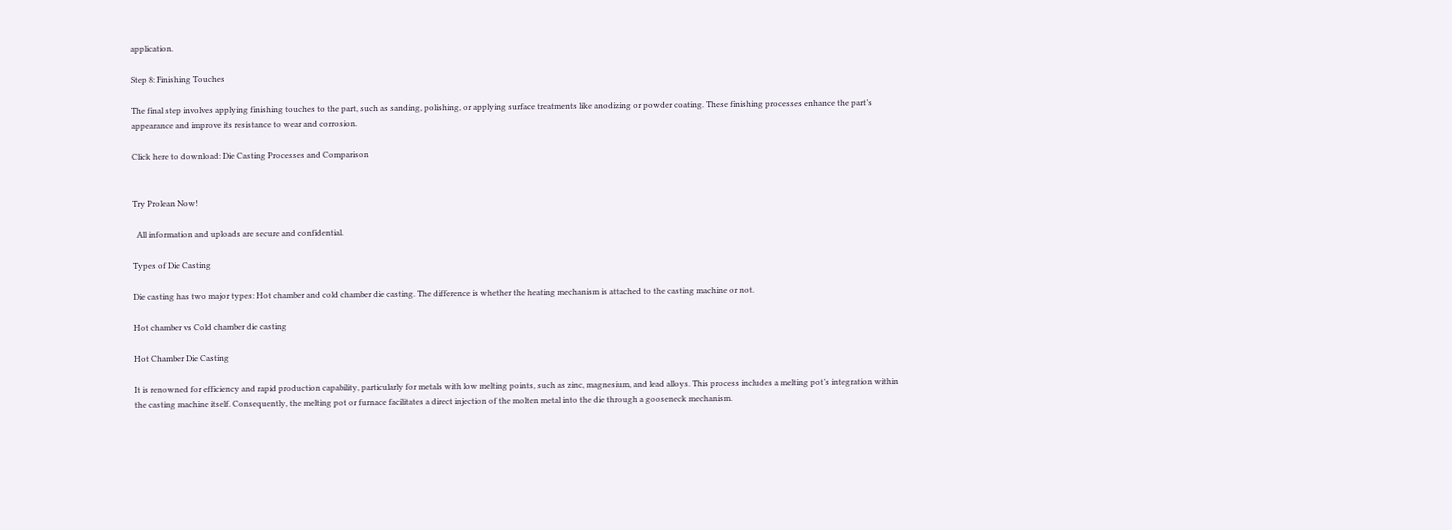application.

Step 8: Finishing Touches

The final step involves applying finishing touches to the part, such as sanding, polishing, or applying surface treatments like anodizing or powder coating. These finishing processes enhance the part’s appearance and improve its resistance to wear and corrosion.

Click here to download: Die Casting Processes and Comparison


Try Prolean Now!

  All information and uploads are secure and confidential.

Types of Die Casting

Die casting has two major types: Hot chamber and cold chamber die casting. The difference is whether the heating mechanism is attached to the casting machine or not.

Hot chamber vs Cold chamber die casting

Hot Chamber Die Casting

It is renowned for efficiency and rapid production capability, particularly for metals with low melting points, such as zinc, magnesium, and lead alloys. This process includes a melting pot’s integration within the casting machine itself. Consequently, the melting pot or furnace facilitates a direct injection of the molten metal into the die through a gooseneck mechanism.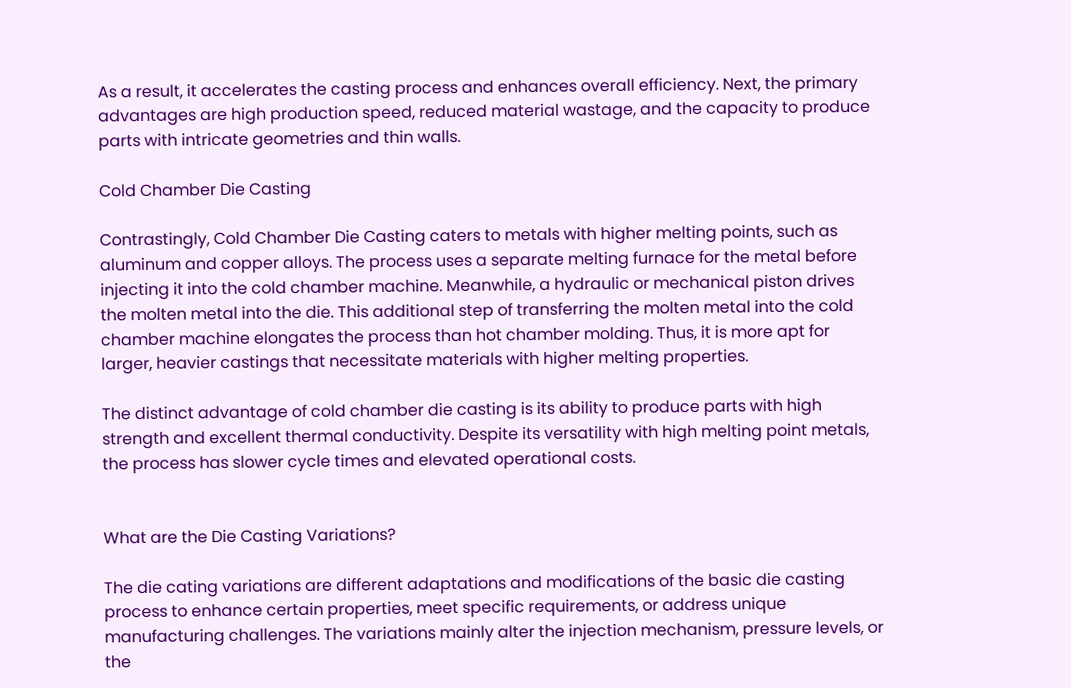As a result, it accelerates the casting process and enhances overall efficiency. Next, the primary advantages are high production speed, reduced material wastage, and the capacity to produce parts with intricate geometries and thin walls.

Cold Chamber Die Casting

Contrastingly, Cold Chamber Die Casting caters to metals with higher melting points, such as aluminum and copper alloys. The process uses a separate melting furnace for the metal before injecting it into the cold chamber machine. Meanwhile, a hydraulic or mechanical piston drives the molten metal into the die. This additional step of transferring the molten metal into the cold chamber machine elongates the process than hot chamber molding. Thus, it is more apt for larger, heavier castings that necessitate materials with higher melting properties.

The distinct advantage of cold chamber die casting is its ability to produce parts with high strength and excellent thermal conductivity. Despite its versatility with high melting point metals, the process has slower cycle times and elevated operational costs.


What are the Die Casting Variations?

The die cating variations are different adaptations and modifications of the basic die casting process to enhance certain properties, meet specific requirements, or address unique manufacturing challenges. The variations mainly alter the injection mechanism, pressure levels, or the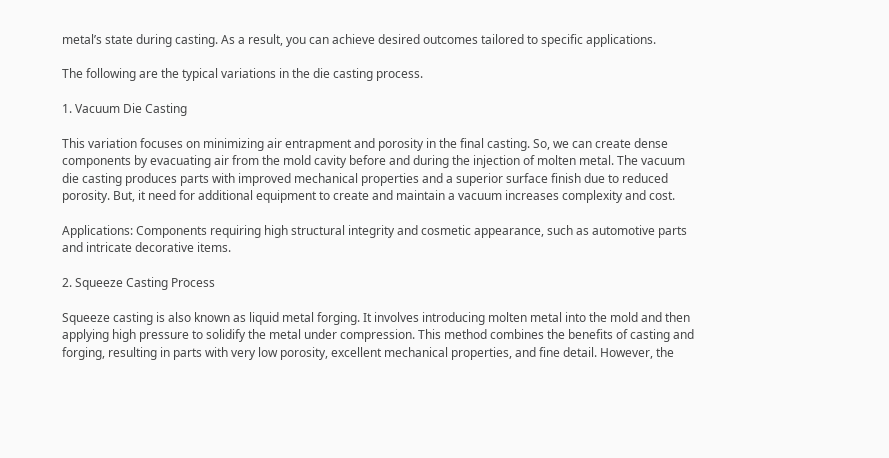metal’s state during casting. As a result, you can achieve desired outcomes tailored to specific applications.

The following are the typical variations in the die casting process.

1. Vacuum Die Casting

This variation focuses on minimizing air entrapment and porosity in the final casting. So, we can create dense components by evacuating air from the mold cavity before and during the injection of molten metal. The vacuum die casting produces parts with improved mechanical properties and a superior surface finish due to reduced porosity. But, it need for additional equipment to create and maintain a vacuum increases complexity and cost.

Applications: Components requiring high structural integrity and cosmetic appearance, such as automotive parts and intricate decorative items.

2. Squeeze Casting Process

Squeeze casting is also known as liquid metal forging. It involves introducing molten metal into the mold and then applying high pressure to solidify the metal under compression. This method combines the benefits of casting and forging, resulting in parts with very low porosity, excellent mechanical properties, and fine detail. However, the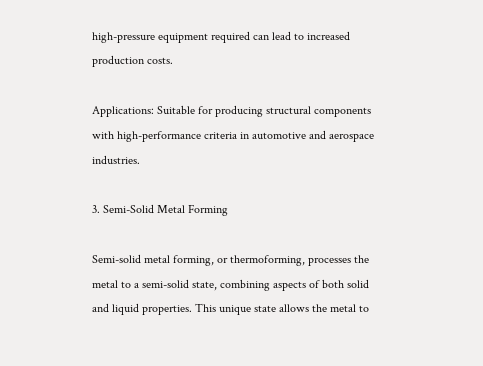high-pressure equipment required can lead to increased production costs.

Applications: Suitable for producing structural components with high-performance criteria in automotive and aerospace industries.

3. Semi-Solid Metal Forming

Semi-solid metal forming, or thermoforming, processes the metal to a semi-solid state, combining aspects of both solid and liquid properties. This unique state allows the metal to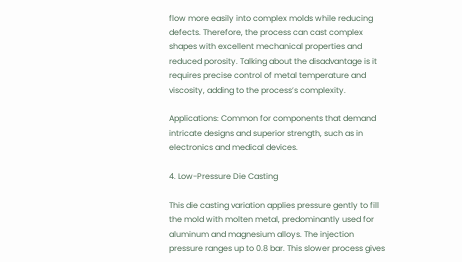flow more easily into complex molds while reducing defects. Therefore, the process can cast complex shapes with excellent mechanical properties and reduced porosity. Talking about the disadvantage is it requires precise control of metal temperature and viscosity, adding to the process’s complexity.

Applications: Common for components that demand intricate designs and superior strength, such as in electronics and medical devices.

4. Low-Pressure Die Casting

This die casting variation applies pressure gently to fill the mold with molten metal, predominantly used for aluminum and magnesium alloys. The injection pressure ranges up to 0.8 bar. This slower process gives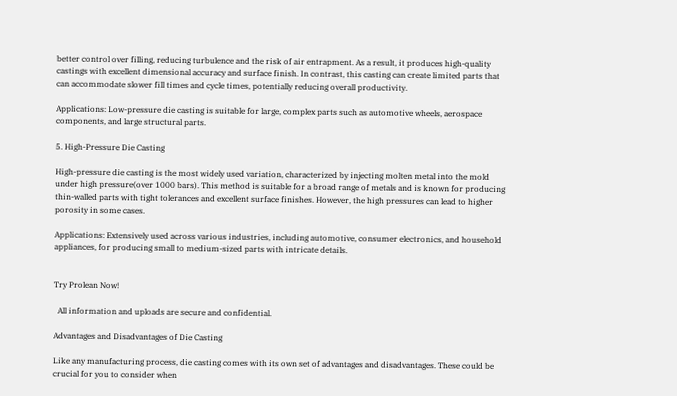better control over filling, reducing turbulence and the risk of air entrapment. As a result, it produces high-quality castings with excellent dimensional accuracy and surface finish. In contrast, this casting can create limited parts that can accommodate slower fill times and cycle times, potentially reducing overall productivity.

Applications: Low-pressure die casting is suitable for large, complex parts such as automotive wheels, aerospace components, and large structural parts.

5. High-Pressure Die Casting

High-pressure die casting is the most widely used variation, characterized by injecting molten metal into the mold under high pressure(over 1000 bars). This method is suitable for a broad range of metals and is known for producing thin-walled parts with tight tolerances and excellent surface finishes. However, the high pressures can lead to higher porosity in some cases.

Applications: Extensively used across various industries, including automotive, consumer electronics, and household appliances, for producing small to medium-sized parts with intricate details.


Try Prolean Now!

  All information and uploads are secure and confidential.

Advantages and Disadvantages of Die Casting

Like any manufacturing process, die casting comes with its own set of advantages and disadvantages. These could be crucial for you to consider when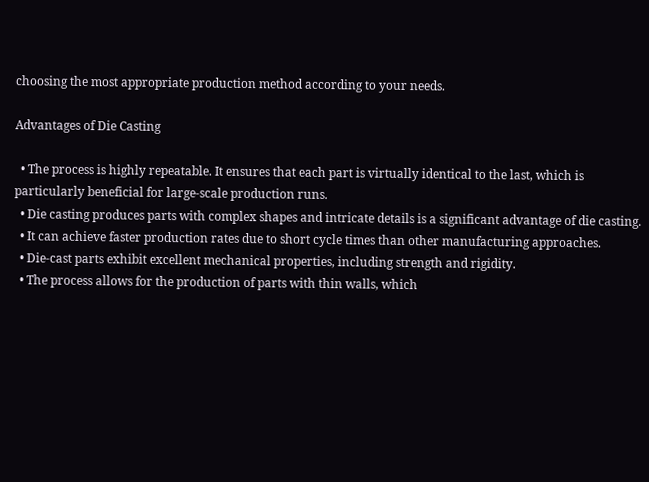choosing the most appropriate production method according to your needs.

Advantages of Die Casting

  • The process is highly repeatable. It ensures that each part is virtually identical to the last, which is particularly beneficial for large-scale production runs.
  • Die casting produces parts with complex shapes and intricate details is a significant advantage of die casting.
  • It can achieve faster production rates due to short cycle times than other manufacturing approaches.
  • Die-cast parts exhibit excellent mechanical properties, including strength and rigidity.
  • The process allows for the production of parts with thin walls, which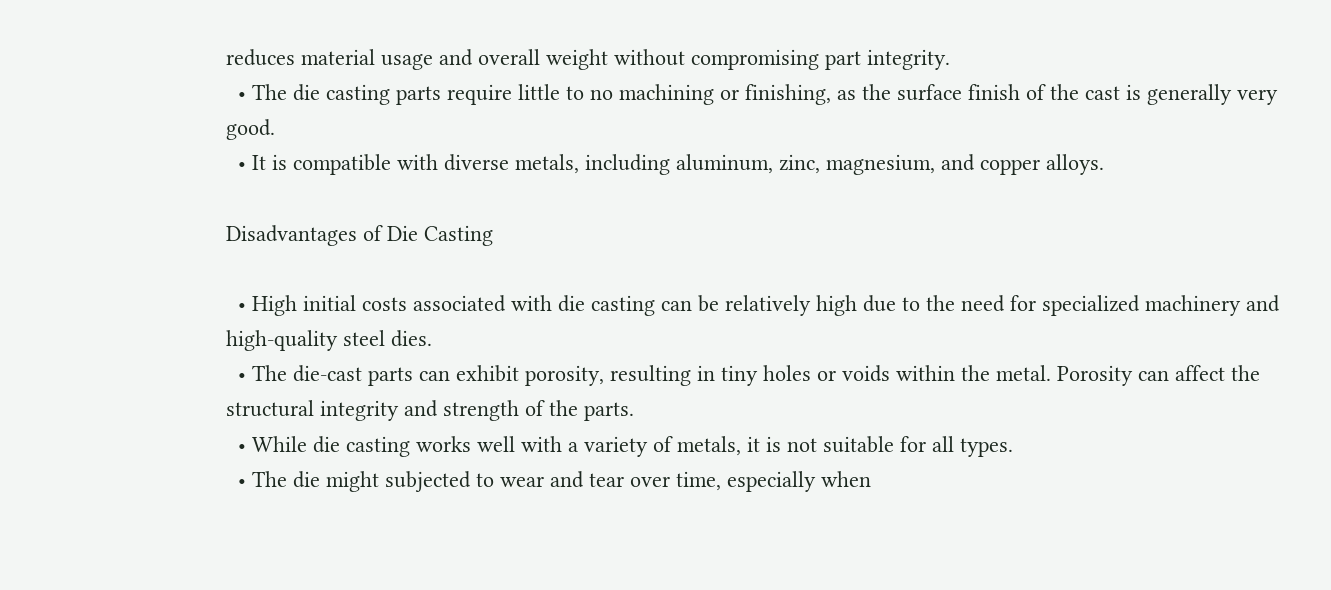reduces material usage and overall weight without compromising part integrity.
  • The die casting parts require little to no machining or finishing, as the surface finish of the cast is generally very good.
  • It is compatible with diverse metals, including aluminum, zinc, magnesium, and copper alloys.

Disadvantages of Die Casting

  • High initial costs associated with die casting can be relatively high due to the need for specialized machinery and high-quality steel dies.
  • The die-cast parts can exhibit porosity, resulting in tiny holes or voids within the metal. Porosity can affect the structural integrity and strength of the parts.
  • While die casting works well with a variety of metals, it is not suitable for all types.
  • The die might subjected to wear and tear over time, especially when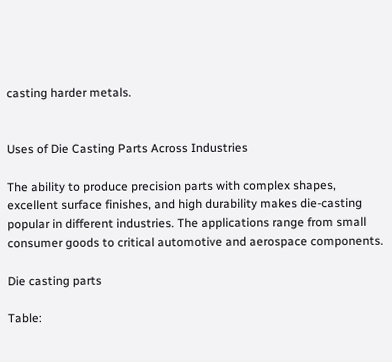casting harder metals.


Uses of Die Casting Parts Across Industries

The ability to produce precision parts with complex shapes, excellent surface finishes, and high durability makes die-casting popular in different industries. The applications range from small consumer goods to critical automotive and aerospace components.

Die casting parts

Table: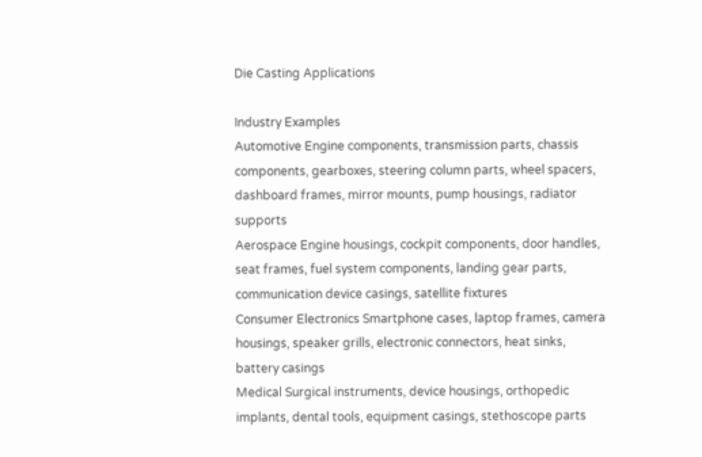Die Casting Applications

Industry Examples
Automotive Engine components, transmission parts, chassis components, gearboxes, steering column parts, wheel spacers, dashboard frames, mirror mounts, pump housings, radiator supports
Aerospace Engine housings, cockpit components, door handles, seat frames, fuel system components, landing gear parts, communication device casings, satellite fixtures
Consumer Electronics Smartphone cases, laptop frames, camera housings, speaker grills, electronic connectors, heat sinks, battery casings
Medical Surgical instruments, device housings, orthopedic implants, dental tools, equipment casings, stethoscope parts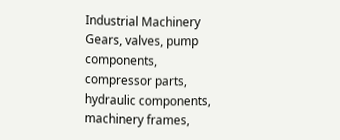Industrial Machinery Gears, valves, pump components, compressor parts, hydraulic components, machinery frames,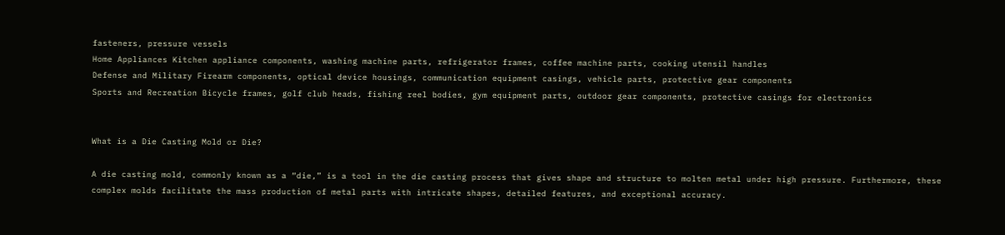fasteners, pressure vessels
Home Appliances Kitchen appliance components, washing machine parts, refrigerator frames, coffee machine parts, cooking utensil handles
Defense and Military Firearm components, optical device housings, communication equipment casings, vehicle parts, protective gear components
Sports and Recreation Bicycle frames, golf club heads, fishing reel bodies, gym equipment parts, outdoor gear components, protective casings for electronics


What is a Die Casting Mold or Die?

A die casting mold, commonly known as a “die,” is a tool in the die casting process that gives shape and structure to molten metal under high pressure. Furthermore, these complex molds facilitate the mass production of metal parts with intricate shapes, detailed features, and exceptional accuracy.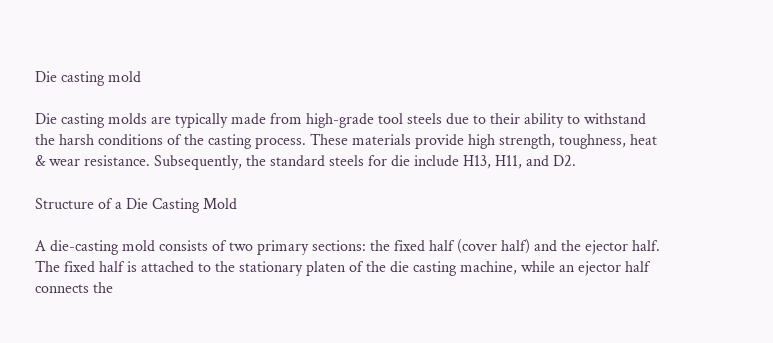Die casting mold

Die casting molds are typically made from high-grade tool steels due to their ability to withstand the harsh conditions of the casting process. These materials provide high strength, toughness, heat & wear resistance. Subsequently, the standard steels for die include H13, H11, and D2.

Structure of a Die Casting Mold

A die-casting mold consists of two primary sections: the fixed half (cover half) and the ejector half. The fixed half is attached to the stationary platen of the die casting machine, while an ejector half connects the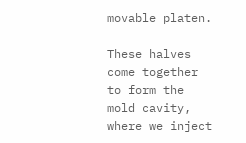movable platen.

These halves come together to form the mold cavity, where we inject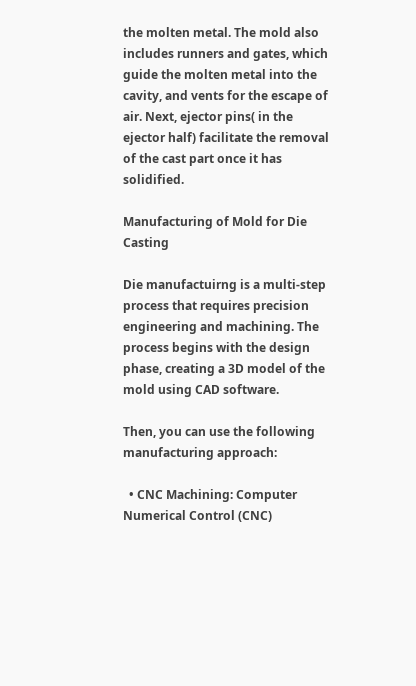the molten metal. The mold also includes runners and gates, which guide the molten metal into the cavity, and vents for the escape of air. Next, ejector pins( in the ejector half) facilitate the removal of the cast part once it has solidified.

Manufacturing of Mold for Die Casting

Die manufactuirng is a multi-step process that requires precision engineering and machining. The process begins with the design phase, creating a 3D model of the mold using CAD software.

Then, you can use the following manufacturing approach:

  • CNC Machining: Computer Numerical Control (CNC)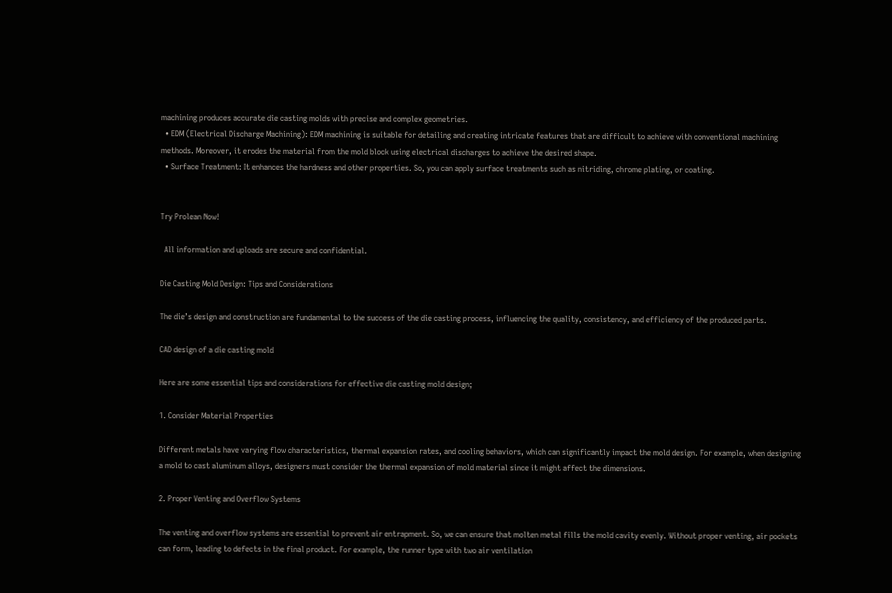machining produces accurate die casting molds with precise and complex geometries.
  • EDM (Electrical Discharge Machining): EDM machining is suitable for detailing and creating intricate features that are difficult to achieve with conventional machining methods. Moreover, it erodes the material from the mold block using electrical discharges to achieve the desired shape.
  • Surface Treatment: It enhances the hardness and other properties. So, you can apply surface treatments such as nitriding, chrome plating, or coating.


Try Prolean Now!

  All information and uploads are secure and confidential.

Die Casting Mold Design: Tips and Considerations

The die’s design and construction are fundamental to the success of the die casting process, influencing the quality, consistency, and efficiency of the produced parts.

CAD design of a die casting mold

Here are some essential tips and considerations for effective die casting mold design;

1. Consider Material Properties

Different metals have varying flow characteristics, thermal expansion rates, and cooling behaviors, which can significantly impact the mold design. For example, when designing a mold to cast aluminum alloys, designers must consider the thermal expansion of mold material since it might affect the dimensions.

2. Proper Venting and Overflow Systems

The venting and overflow systems are essential to prevent air entrapment. So, we can ensure that molten metal fills the mold cavity evenly. Without proper venting, air pockets can form, leading to defects in the final product. For example, the runner type with two air ventilation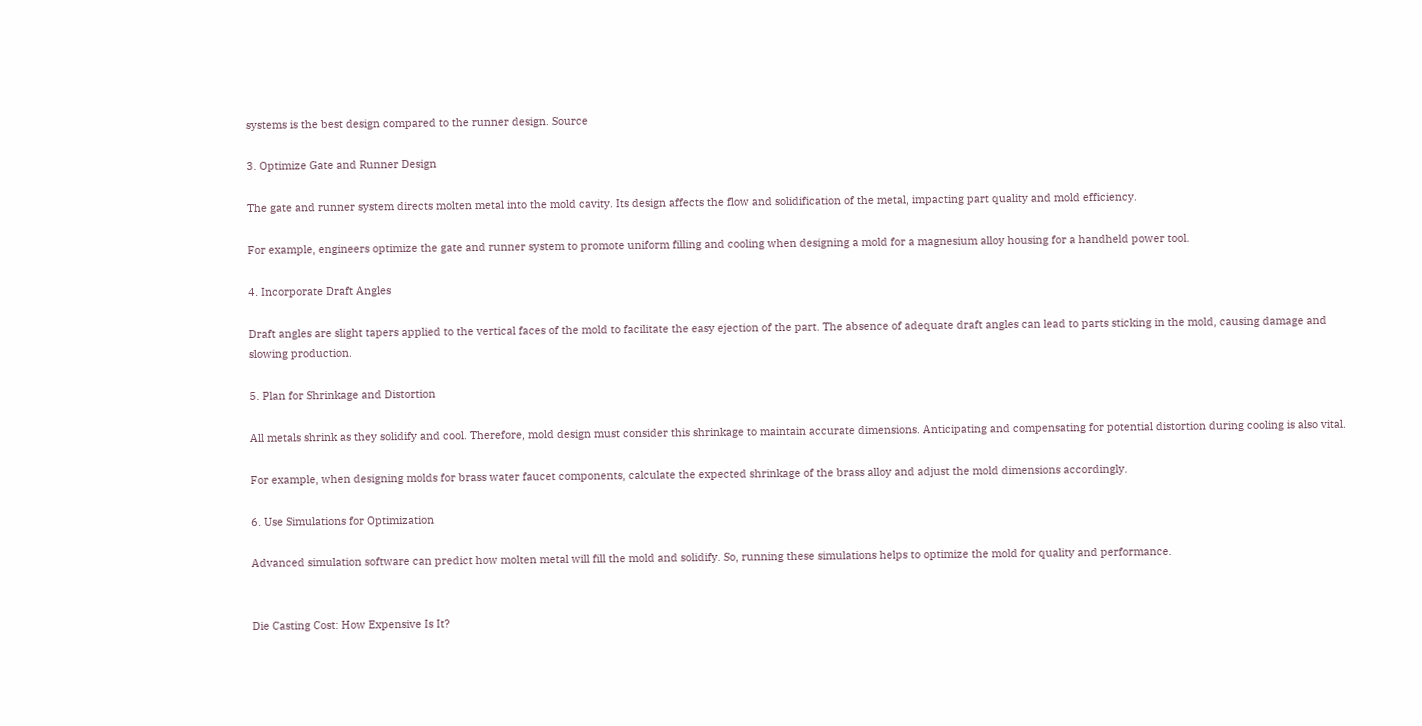systems is the best design compared to the runner design. Source

3. Optimize Gate and Runner Design

The gate and runner system directs molten metal into the mold cavity. Its design affects the flow and solidification of the metal, impacting part quality and mold efficiency.

For example, engineers optimize the gate and runner system to promote uniform filling and cooling when designing a mold for a magnesium alloy housing for a handheld power tool.

4. Incorporate Draft Angles

Draft angles are slight tapers applied to the vertical faces of the mold to facilitate the easy ejection of the part. The absence of adequate draft angles can lead to parts sticking in the mold, causing damage and slowing production.

5. Plan for Shrinkage and Distortion

All metals shrink as they solidify and cool. Therefore, mold design must consider this shrinkage to maintain accurate dimensions. Anticipating and compensating for potential distortion during cooling is also vital.

For example, when designing molds for brass water faucet components, calculate the expected shrinkage of the brass alloy and adjust the mold dimensions accordingly.

6. Use Simulations for Optimization

Advanced simulation software can predict how molten metal will fill the mold and solidify. So, running these simulations helps to optimize the mold for quality and performance.


Die Casting Cost: How Expensive Is It?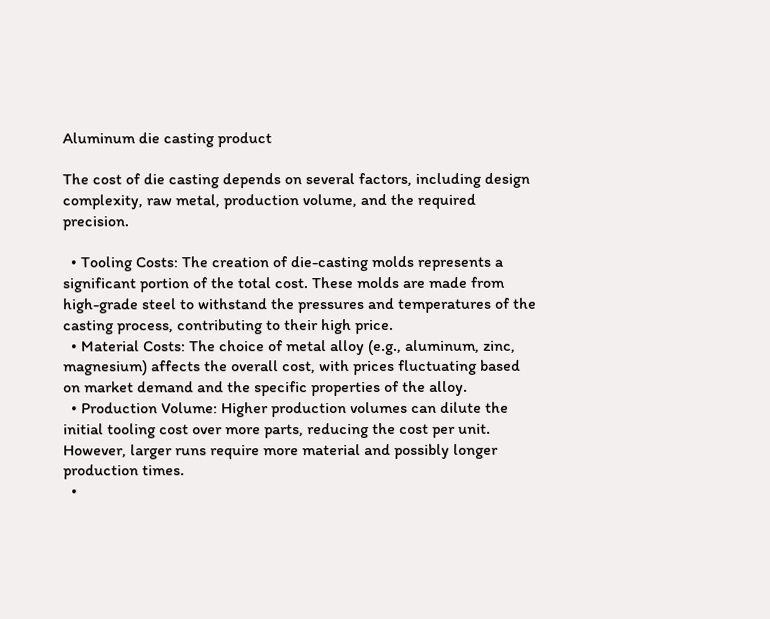Aluminum die casting product

The cost of die casting depends on several factors, including design complexity, raw metal, production volume, and the required precision.

  • Tooling Costs: The creation of die-casting molds represents a significant portion of the total cost. These molds are made from high-grade steel to withstand the pressures and temperatures of the casting process, contributing to their high price.
  • Material Costs: The choice of metal alloy (e.g., aluminum, zinc, magnesium) affects the overall cost, with prices fluctuating based on market demand and the specific properties of the alloy.
  • Production Volume: Higher production volumes can dilute the initial tooling cost over more parts, reducing the cost per unit. However, larger runs require more material and possibly longer production times.
  •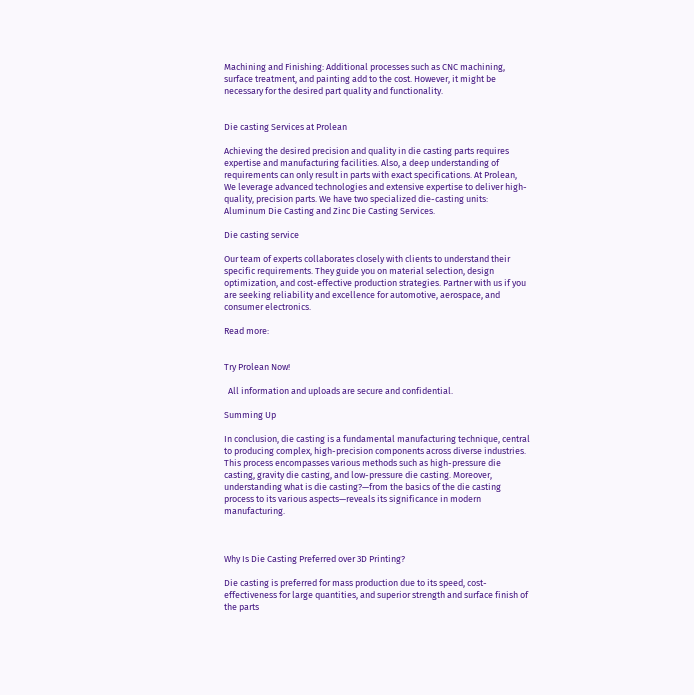Machining and Finishing: Additional processes such as CNC machining, surface treatment, and painting add to the cost. However, it might be necessary for the desired part quality and functionality.


Die casting Services at Prolean

Achieving the desired precision and quality in die casting parts requires expertise and manufacturing facilities. Also, a deep understanding of requirements can only result in parts with exact specifications. At Prolean, We leverage advanced technologies and extensive expertise to deliver high-quality, precision parts. We have two specialized die-casting units:  Aluminum Die Casting and Zinc Die Casting Services.

Die casting service

Our team of experts collaborates closely with clients to understand their specific requirements. They guide you on material selection, design optimization, and cost-effective production strategies. Partner with us if you are seeking reliability and excellence for automotive, aerospace, and consumer electronics.

Read more:


Try Prolean Now!

  All information and uploads are secure and confidential.

Summing Up

In conclusion, die casting is a fundamental manufacturing technique, central to producing complex, high-precision components across diverse industries. This process encompasses various methods such as high-pressure die casting, gravity die casting, and low-pressure die casting. Moreover, understanding what is die casting?—from the basics of the die casting process to its various aspects—reveals its significance in modern manufacturing.



Why Is Die Casting Preferred over 3D Printing?

Die casting is preferred for mass production due to its speed, cost-effectiveness for large quantities, and superior strength and surface finish of the parts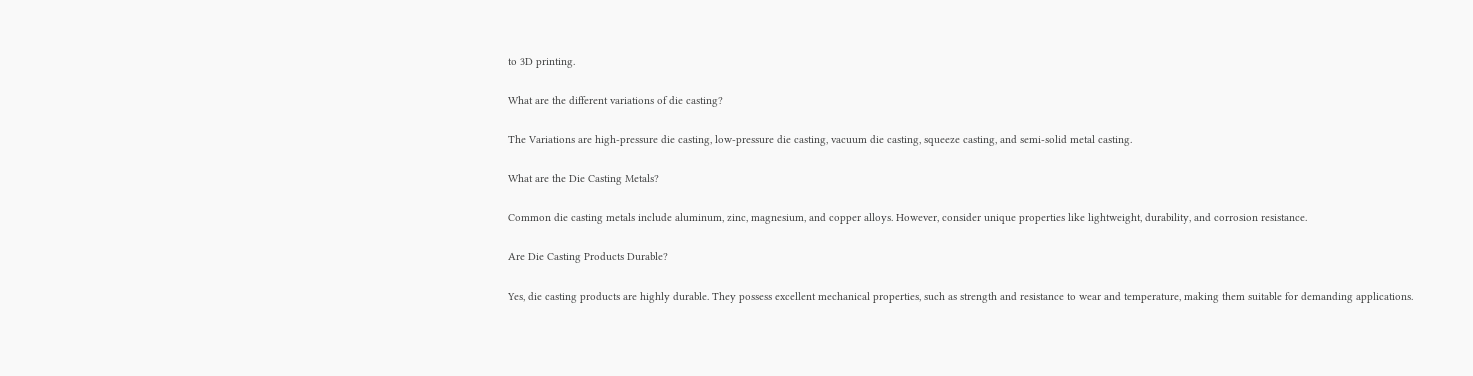to 3D printing.

What are the different variations of die casting?

The Variations are high-pressure die casting, low-pressure die casting, vacuum die casting, squeeze casting, and semi-solid metal casting.

What are the Die Casting Metals?

Common die casting metals include aluminum, zinc, magnesium, and copper alloys. However, consider unique properties like lightweight, durability, and corrosion resistance.

Are Die Casting Products Durable?

Yes, die casting products are highly durable. They possess excellent mechanical properties, such as strength and resistance to wear and temperature, making them suitable for demanding applications.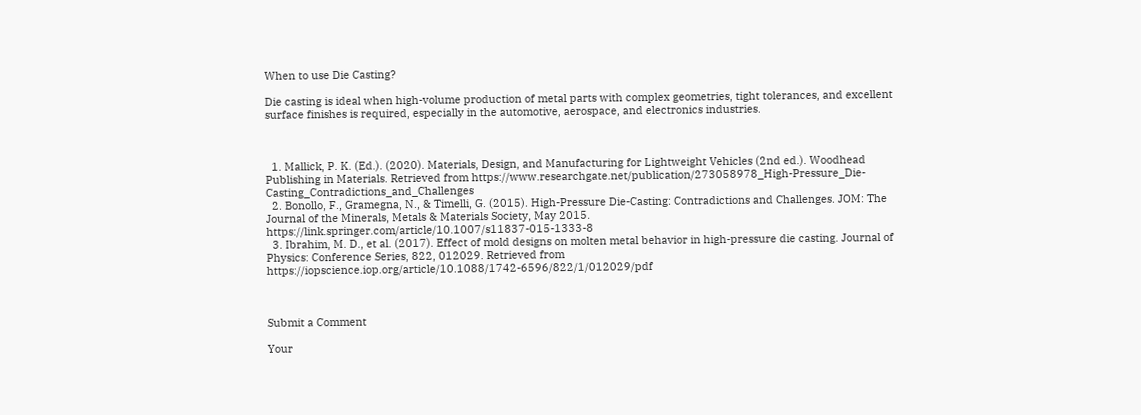When to use Die Casting?

Die casting is ideal when high-volume production of metal parts with complex geometries, tight tolerances, and excellent surface finishes is required, especially in the automotive, aerospace, and electronics industries.



  1. Mallick, P. K. (Ed.). (2020). Materials, Design, and Manufacturing for Lightweight Vehicles (2nd ed.). Woodhead Publishing in Materials. Retrieved from https://www.researchgate.net/publication/273058978_High-Pressure_Die-Casting_Contradictions_and_Challenges
  2. Bonollo, F., Gramegna, N., & Timelli, G. (2015). High-Pressure Die-Casting: Contradictions and Challenges. JOM: The Journal of the Minerals, Metals & Materials Society, May 2015. https://link.springer.com/article/10.1007/s11837-015-1333-8
  3. Ibrahim, M. D., et al. (2017). Effect of mold designs on molten metal behavior in high-pressure die casting. Journal of Physics: Conference Series, 822, 012029. Retrieved from https://iopscience.iop.org/article/10.1088/1742-6596/822/1/012029/pdf



Submit a Comment

Your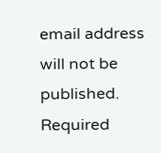email address will not be published. Required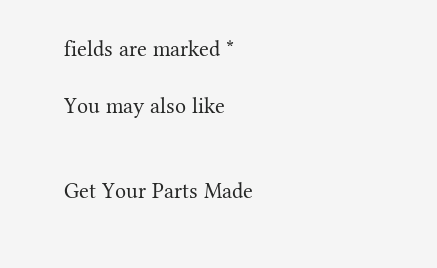fields are marked *

You may also like


Get Your Parts Made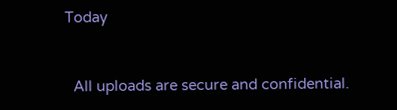Today


  All uploads are secure and confidential.